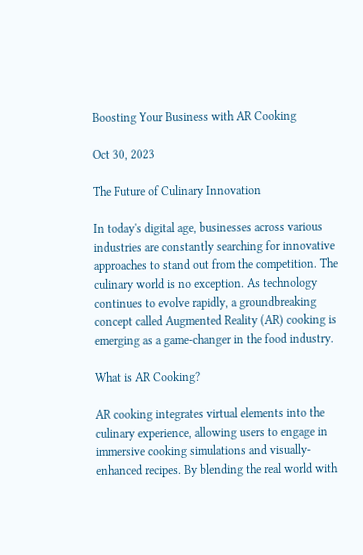Boosting Your Business with AR Cooking

Oct 30, 2023

The Future of Culinary Innovation

In today's digital age, businesses across various industries are constantly searching for innovative approaches to stand out from the competition. The culinary world is no exception. As technology continues to evolve rapidly, a groundbreaking concept called Augmented Reality (AR) cooking is emerging as a game-changer in the food industry.

What is AR Cooking?

AR cooking integrates virtual elements into the culinary experience, allowing users to engage in immersive cooking simulations and visually-enhanced recipes. By blending the real world with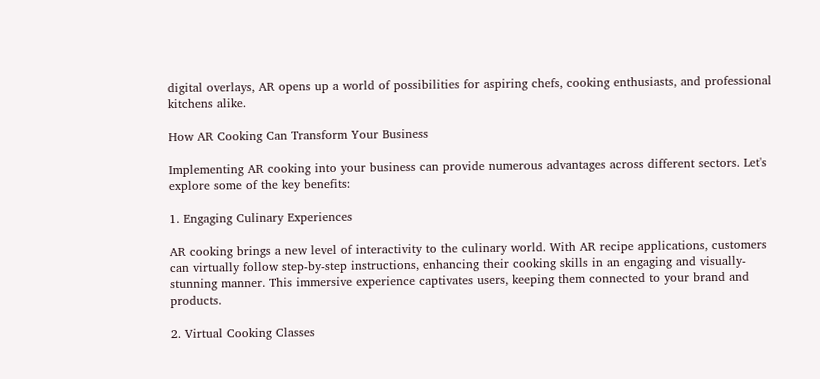digital overlays, AR opens up a world of possibilities for aspiring chefs, cooking enthusiasts, and professional kitchens alike.

How AR Cooking Can Transform Your Business

Implementing AR cooking into your business can provide numerous advantages across different sectors. Let's explore some of the key benefits:

1. Engaging Culinary Experiences

AR cooking brings a new level of interactivity to the culinary world. With AR recipe applications, customers can virtually follow step-by-step instructions, enhancing their cooking skills in an engaging and visually-stunning manner. This immersive experience captivates users, keeping them connected to your brand and products.

2. Virtual Cooking Classes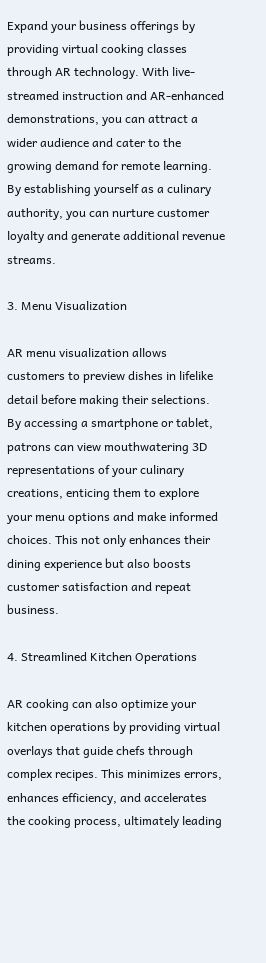Expand your business offerings by providing virtual cooking classes through AR technology. With live-streamed instruction and AR-enhanced demonstrations, you can attract a wider audience and cater to the growing demand for remote learning. By establishing yourself as a culinary authority, you can nurture customer loyalty and generate additional revenue streams.

3. Menu Visualization

AR menu visualization allows customers to preview dishes in lifelike detail before making their selections. By accessing a smartphone or tablet, patrons can view mouthwatering 3D representations of your culinary creations, enticing them to explore your menu options and make informed choices. This not only enhances their dining experience but also boosts customer satisfaction and repeat business.

4. Streamlined Kitchen Operations

AR cooking can also optimize your kitchen operations by providing virtual overlays that guide chefs through complex recipes. This minimizes errors, enhances efficiency, and accelerates the cooking process, ultimately leading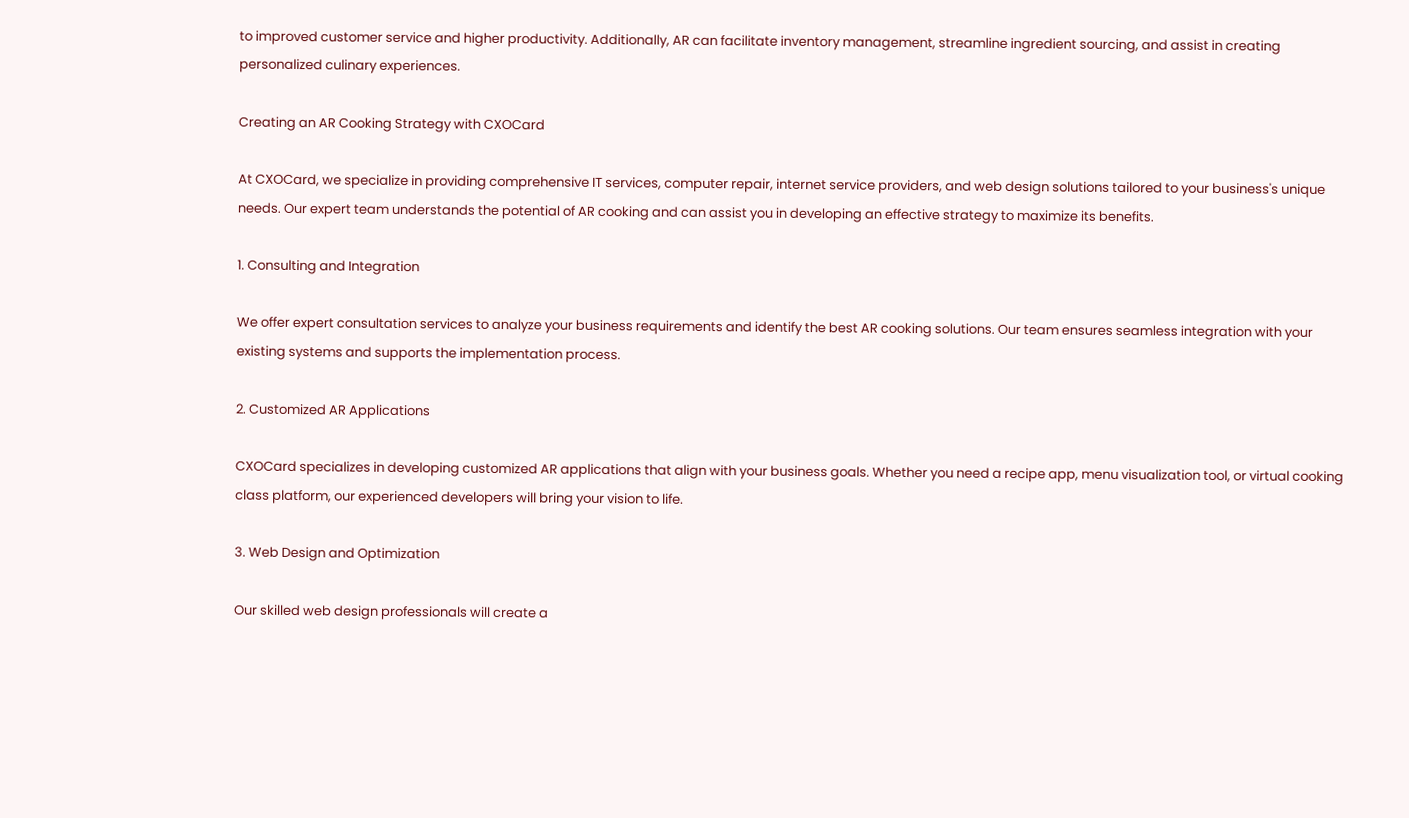to improved customer service and higher productivity. Additionally, AR can facilitate inventory management, streamline ingredient sourcing, and assist in creating personalized culinary experiences.

Creating an AR Cooking Strategy with CXOCard

At CXOCard, we specialize in providing comprehensive IT services, computer repair, internet service providers, and web design solutions tailored to your business's unique needs. Our expert team understands the potential of AR cooking and can assist you in developing an effective strategy to maximize its benefits.

1. Consulting and Integration

We offer expert consultation services to analyze your business requirements and identify the best AR cooking solutions. Our team ensures seamless integration with your existing systems and supports the implementation process.

2. Customized AR Applications

CXOCard specializes in developing customized AR applications that align with your business goals. Whether you need a recipe app, menu visualization tool, or virtual cooking class platform, our experienced developers will bring your vision to life.

3. Web Design and Optimization

Our skilled web design professionals will create a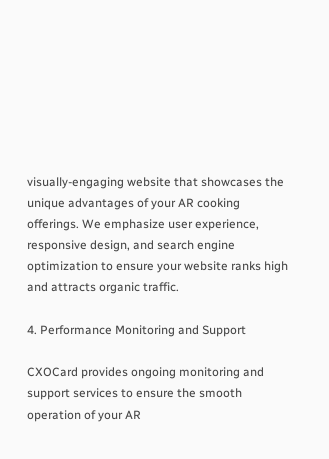visually-engaging website that showcases the unique advantages of your AR cooking offerings. We emphasize user experience, responsive design, and search engine optimization to ensure your website ranks high and attracts organic traffic.

4. Performance Monitoring and Support

CXOCard provides ongoing monitoring and support services to ensure the smooth operation of your AR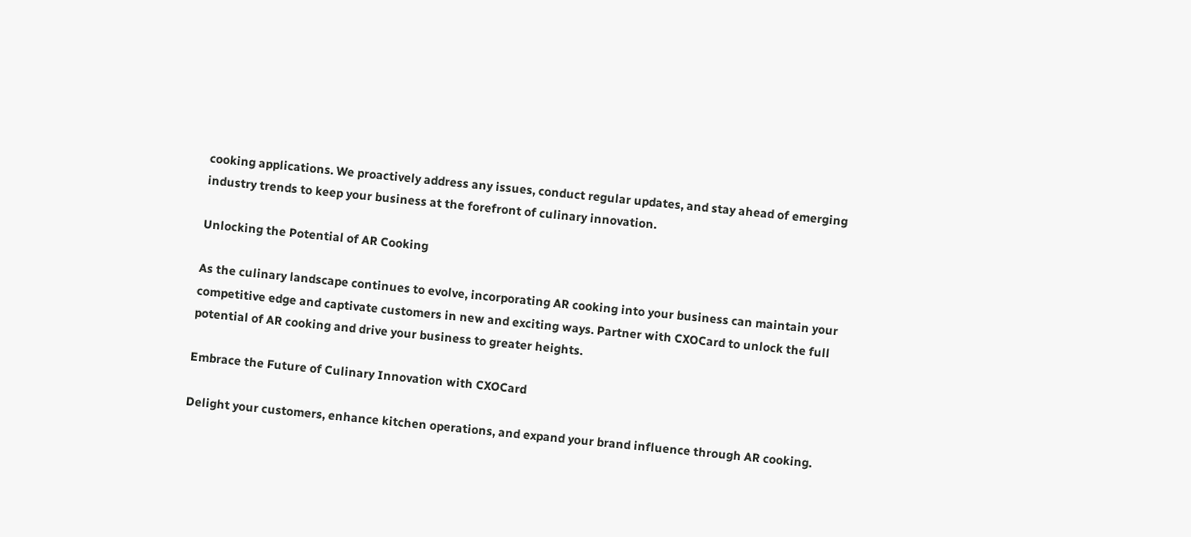cooking applications. We proactively address any issues, conduct regular updates, and stay ahead of emerging industry trends to keep your business at the forefront of culinary innovation.

Unlocking the Potential of AR Cooking

As the culinary landscape continues to evolve, incorporating AR cooking into your business can maintain your competitive edge and captivate customers in new and exciting ways. Partner with CXOCard to unlock the full potential of AR cooking and drive your business to greater heights.

Embrace the Future of Culinary Innovation with CXOCard

Delight your customers, enhance kitchen operations, and expand your brand influence through AR cooking.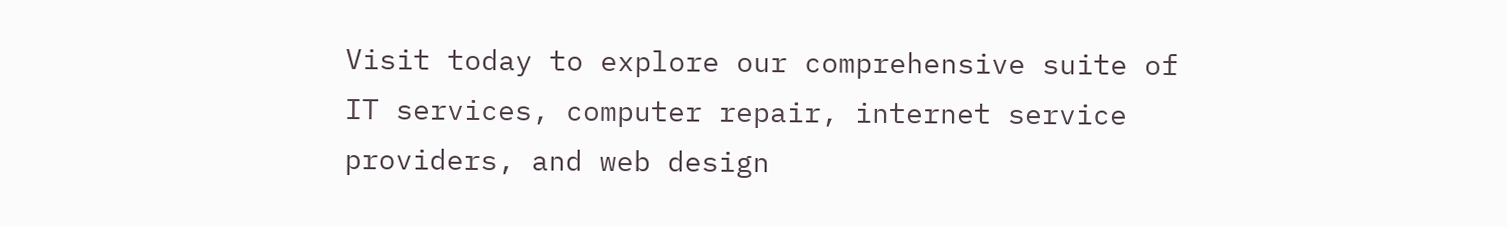Visit today to explore our comprehensive suite of IT services, computer repair, internet service providers, and web design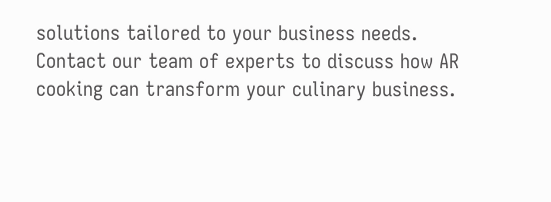solutions tailored to your business needs. Contact our team of experts to discuss how AR cooking can transform your culinary business.